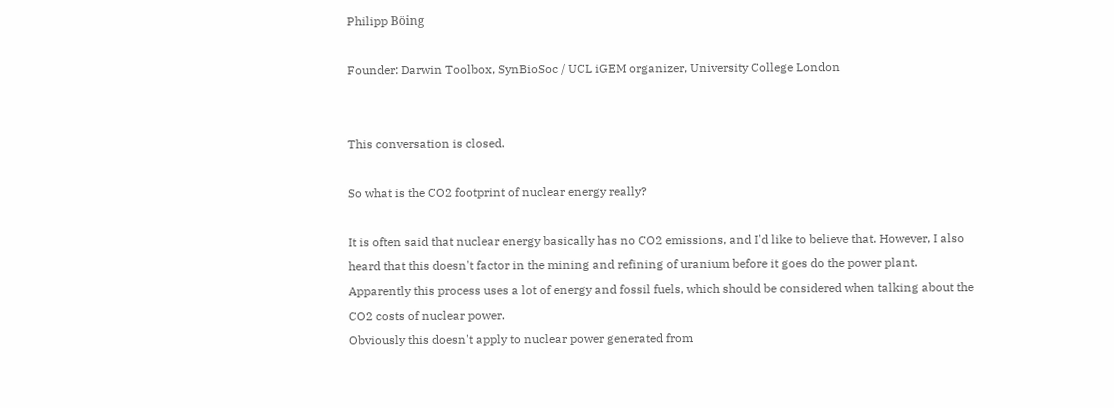Philipp Böing

Founder: Darwin Toolbox, SynBioSoc / UCL iGEM organizer, University College London


This conversation is closed.

So what is the CO2 footprint of nuclear energy really?

It is often said that nuclear energy basically has no CO2 emissions, and I'd like to believe that. However, I also heard that this doesn't factor in the mining and refining of uranium before it goes do the power plant. Apparently this process uses a lot of energy and fossil fuels, which should be considered when talking about the CO2 costs of nuclear power.
Obviously this doesn't apply to nuclear power generated from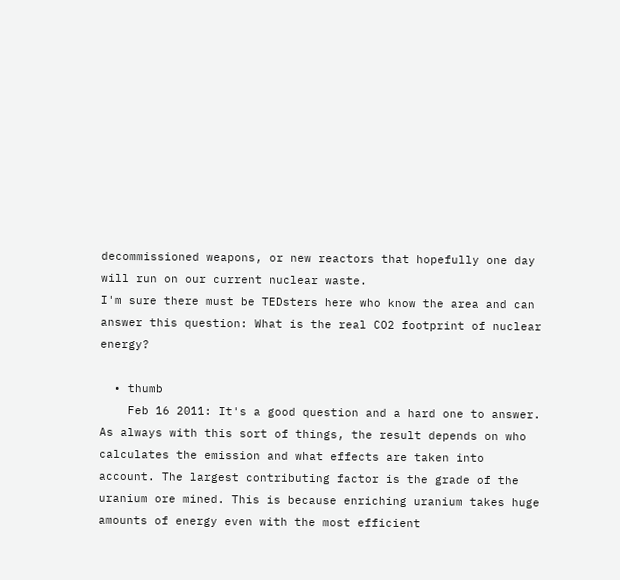decommissioned weapons, or new reactors that hopefully one day will run on our current nuclear waste.
I'm sure there must be TEDsters here who know the area and can answer this question: What is the real CO2 footprint of nuclear energy?

  • thumb
    Feb 16 2011: It's a good question and a hard one to answer. As always with this sort of things, the result depends on who calculates the emission and what effects are taken into account. The largest contributing factor is the grade of the uranium ore mined. This is because enriching uranium takes huge amounts of energy even with the most efficient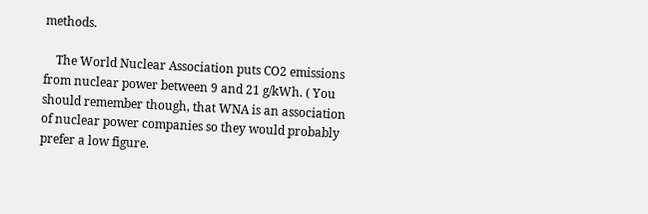methods.

    The World Nuclear Association puts CO2 emissions from nuclear power between 9 and 21 g/kWh. ( You should remember though, that WNA is an association of nuclear power companies so they would probably prefer a low figure.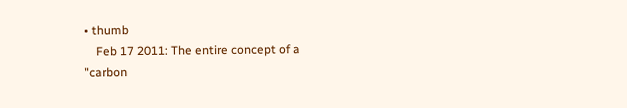• thumb
    Feb 17 2011: The entire concept of a "carbon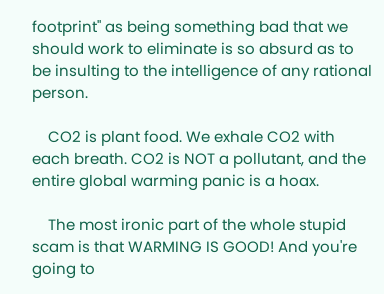footprint" as being something bad that we should work to eliminate is so absurd as to be insulting to the intelligence of any rational person.

    CO2 is plant food. We exhale CO2 with each breath. CO2 is NOT a pollutant, and the entire global warming panic is a hoax.

    The most ironic part of the whole stupid scam is that WARMING IS GOOD! And you're going to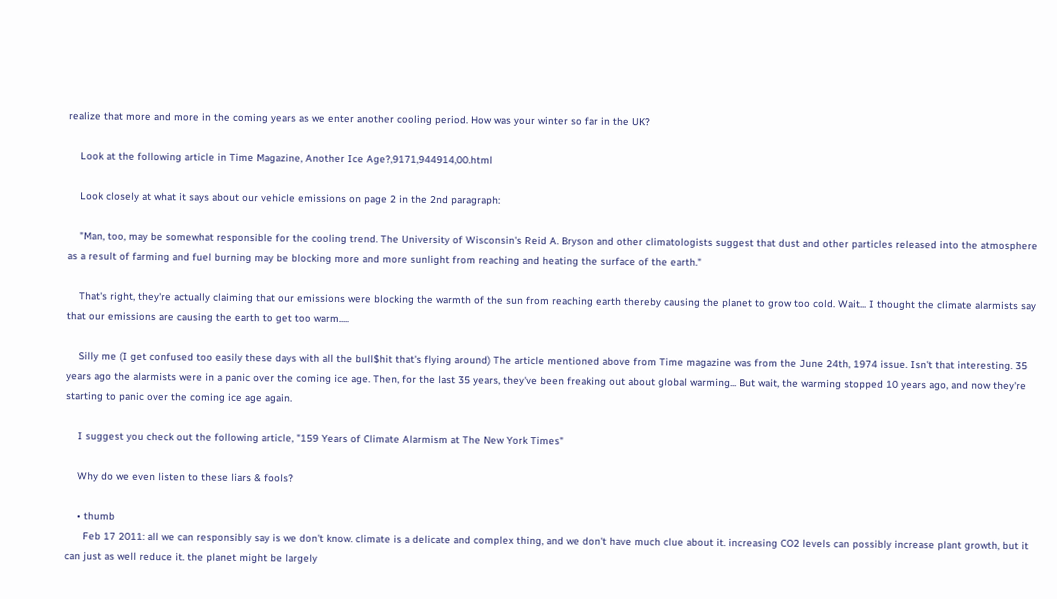realize that more and more in the coming years as we enter another cooling period. How was your winter so far in the UK?

    Look at the following article in Time Magazine, Another Ice Age?,9171,944914,00.html

    Look closely at what it says about our vehicle emissions on page 2 in the 2nd paragraph:

    "Man, too, may be somewhat responsible for the cooling trend. The University of Wisconsin's Reid A. Bryson and other climatologists suggest that dust and other particles released into the atmosphere as a result of farming and fuel burning may be blocking more and more sunlight from reaching and heating the surface of the earth."

    That's right, they're actually claiming that our emissions were blocking the warmth of the sun from reaching earth thereby causing the planet to grow too cold. Wait... I thought the climate alarmists say that our emissions are causing the earth to get too warm.....

    Silly me (I get confused too easily these days with all the bull$hit that's flying around) The article mentioned above from Time magazine was from the June 24th, 1974 issue. Isn't that interesting. 35 years ago the alarmists were in a panic over the coming ice age. Then, for the last 35 years, they've been freaking out about global warming... But wait, the warming stopped 10 years ago, and now they're starting to panic over the coming ice age again.

    I suggest you check out the following article, "159 Years of Climate Alarmism at The New York Times"

    Why do we even listen to these liars & fools?

    • thumb
      Feb 17 2011: all we can responsibly say is we don't know. climate is a delicate and complex thing, and we don't have much clue about it. increasing CO2 levels can possibly increase plant growth, but it can just as well reduce it. the planet might be largely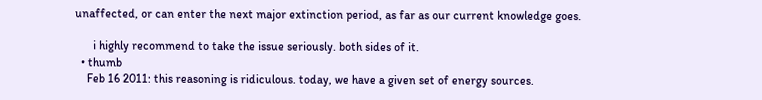unaffected, or can enter the next major extinction period, as far as our current knowledge goes.

      i highly recommend to take the issue seriously. both sides of it.
  • thumb
    Feb 16 2011: this reasoning is ridiculous. today, we have a given set of energy sources.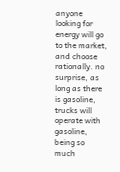anyone looking for energy will go to the market, and choose rationally. no surprise, as long as there is gasoline, trucks will operate with gasoline, being so much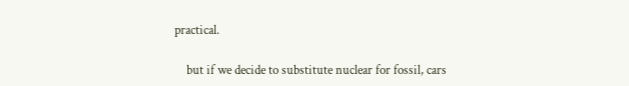practical.

    but if we decide to substitute nuclear for fossil, cars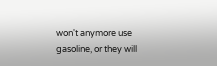won't anymore use gasoline, or they will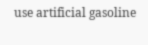use artificial gasoline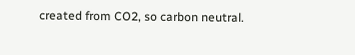created from CO2, so carbon neutral.